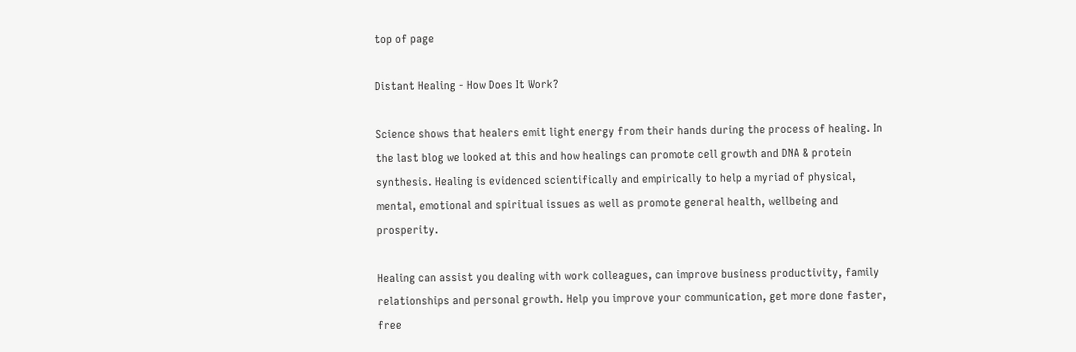top of page

Distant Healing - How Does It Work?

Science shows that healers emit light energy from their hands during the process of healing. In the last blog we looked at this and how healings can promote cell growth and DNA & protein synthesis. Healing is evidenced scientifically and empirically to help a myriad of physical, mental, emotional and spiritual issues as well as promote general health, wellbeing and prosperity.

Healing can assist you dealing with work colleagues, can improve business productivity, family relationships and personal growth. Help you improve your communication, get more done faster, free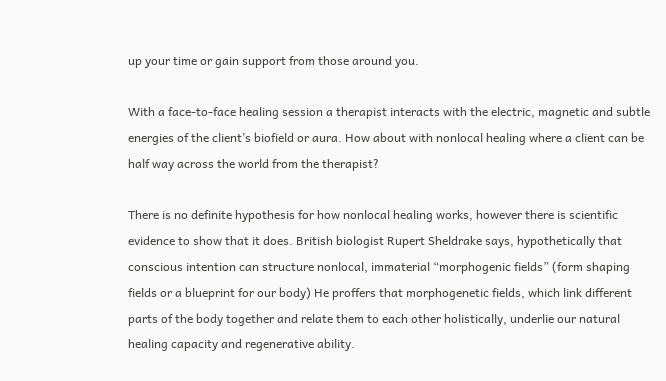up your time or gain support from those around you.

With a face-to-face healing session a therapist interacts with the electric, magnetic and subtle energies of the client’s biofield or aura. How about with nonlocal healing where a client can be half way across the world from the therapist?

There is no definite hypothesis for how nonlocal healing works, however there is scientific evidence to show that it does. British biologist Rupert Sheldrake says, hypothetically that conscious intention can structure nonlocal, immaterial “morphogenic fields” (form shaping fields or a blueprint for our body) He proffers that morphogenetic fields, which link different parts of the body together and relate them to each other holistically, underlie our natural healing capacity and regenerative ability.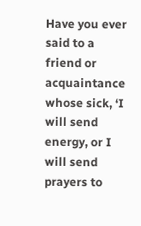Have you ever said to a friend or acquaintance whose sick, ‘I will send energy, or I will send prayers to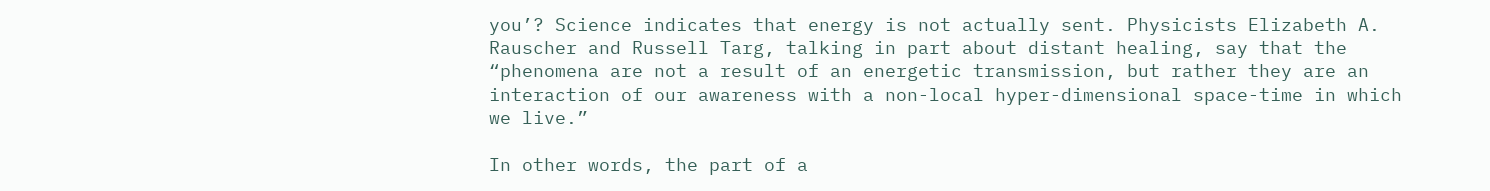you’? Science indicates that energy is not actually sent. Physicists Elizabeth A. Rauscher and Russell Targ, talking in part about distant healing, say that the “phenomena are not a result of an energetic transmission, but rather they are an interaction of our awareness with a non-local hyper-dimensional space-time in which we live.”

In other words, the part of a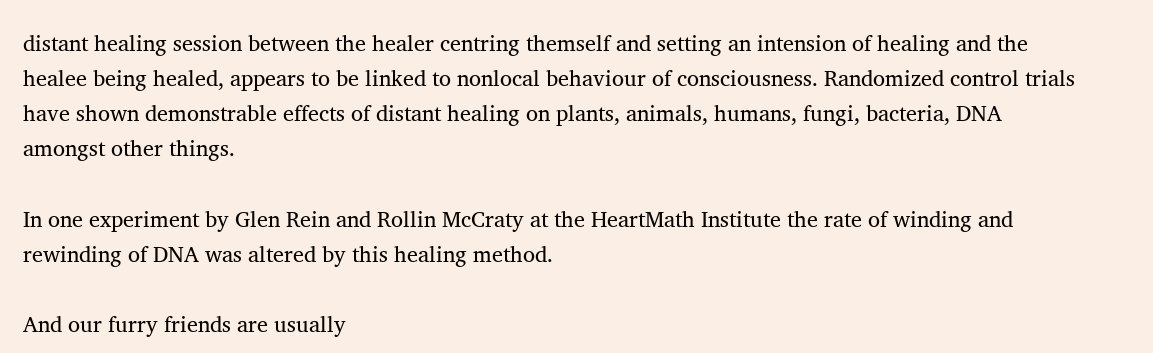distant healing session between the healer centring themself and setting an intension of healing and the healee being healed, appears to be linked to nonlocal behaviour of consciousness. Randomized control trials have shown demonstrable effects of distant healing on plants, animals, humans, fungi, bacteria, DNA amongst other things.

In one experiment by Glen Rein and Rollin McCraty at the HeartMath Institute the rate of winding and rewinding of DNA was altered by this healing method.

And our furry friends are usually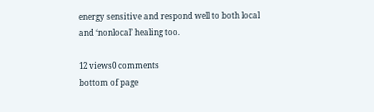energy sensitive and respond well to both local and ‘nonlocal’ healing too.

12 views0 comments
bottom of page